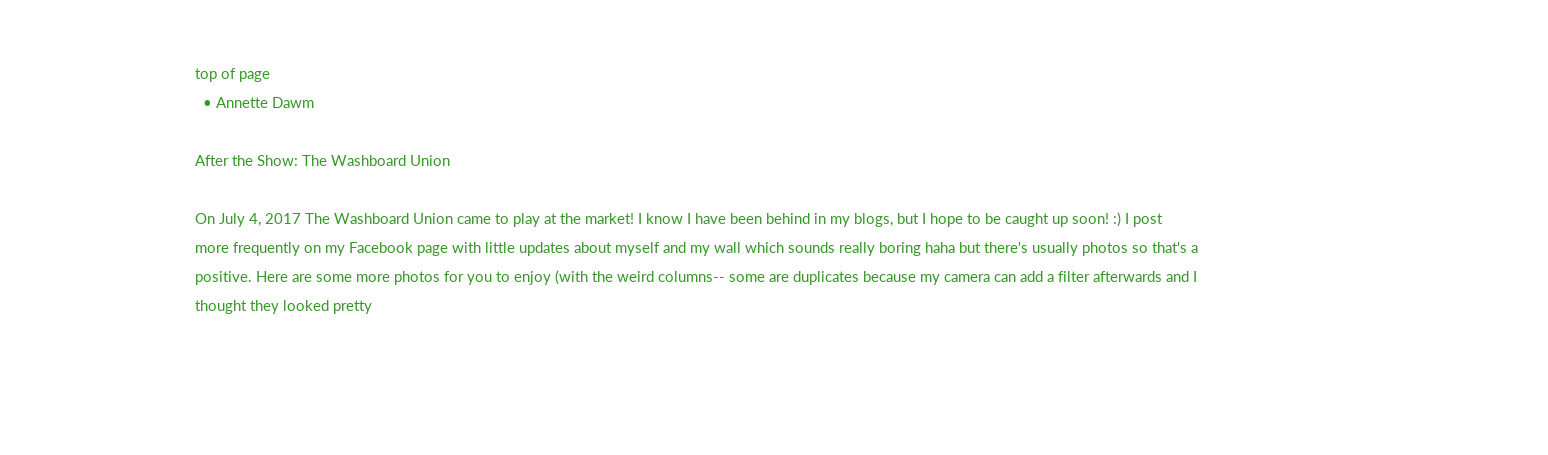top of page
  • Annette Dawm

After the Show: The Washboard Union

On July 4, 2017 The Washboard Union came to play at the market! I know I have been behind in my blogs, but I hope to be caught up soon! :) I post more frequently on my Facebook page with little updates about myself and my wall which sounds really boring haha but there's usually photos so that's a positive. Here are some more photos for you to enjoy (with the weird columns-- some are duplicates because my camera can add a filter afterwards and I thought they looked pretty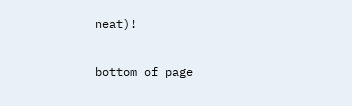neat)!

bottom of page